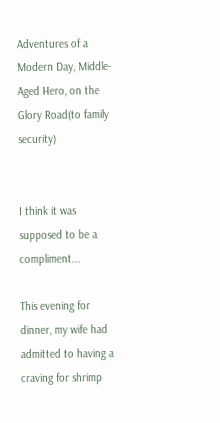Adventures of a Modern Day, Middle-Aged Hero, on the Glory Road(to family security)


I think it was supposed to be a compliment...

This evening for dinner, my wife had admitted to having a craving for shrimp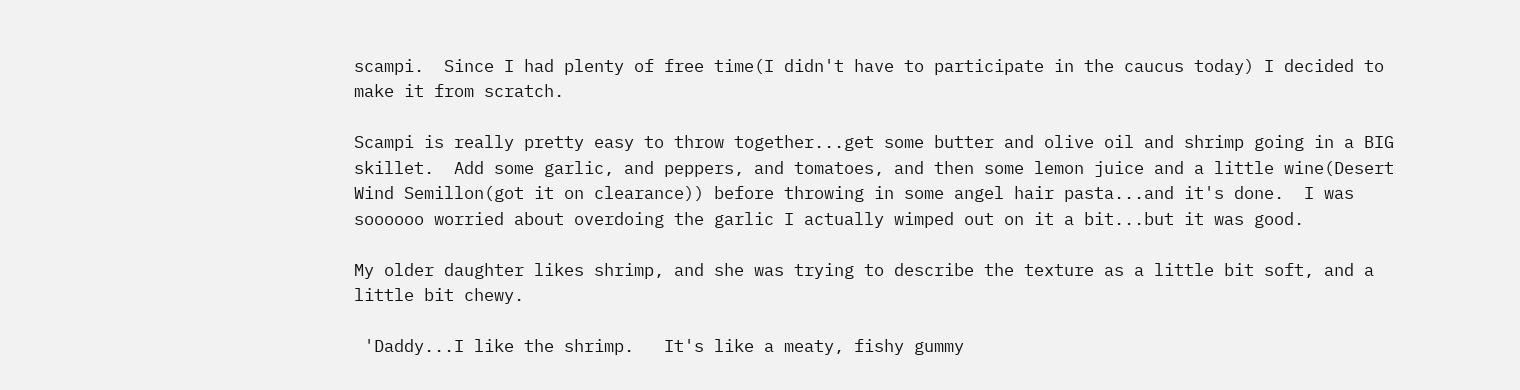scampi.  Since I had plenty of free time(I didn't have to participate in the caucus today) I decided to make it from scratch.

Scampi is really pretty easy to throw together...get some butter and olive oil and shrimp going in a BIG skillet.  Add some garlic, and peppers, and tomatoes, and then some lemon juice and a little wine(Desert Wind Semillon(got it on clearance)) before throwing in some angel hair pasta...and it's done.  I was soooooo worried about overdoing the garlic I actually wimped out on it a bit...but it was good.

My older daughter likes shrimp, and she was trying to describe the texture as a little bit soft, and a little bit chewy.

 'Daddy...I like the shrimp.   It's like a meaty, fishy gummy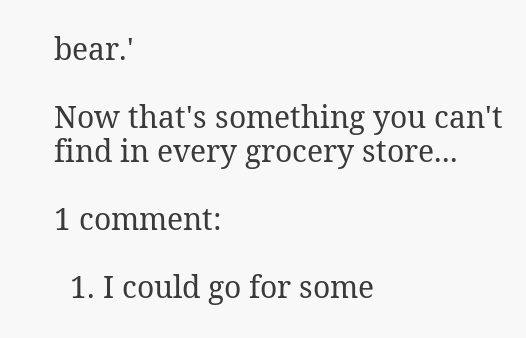bear.'

Now that's something you can't find in every grocery store...

1 comment:

  1. I could go for some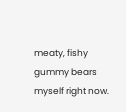meaty, fishy gummy bears myself right now.